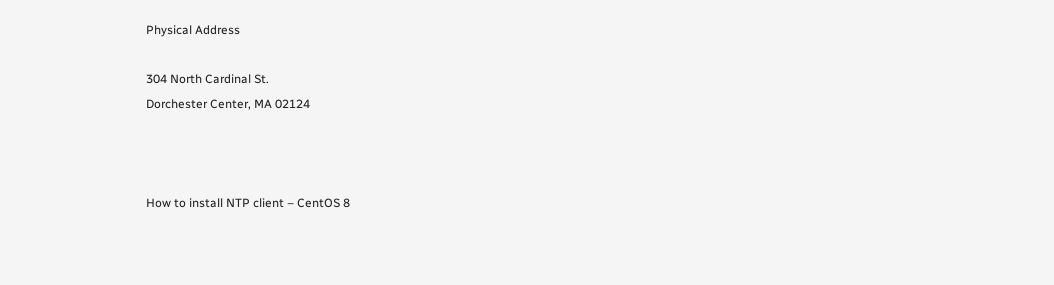Physical Address

304 North Cardinal St.
Dorchester Center, MA 02124



How to install NTP client – CentOS 8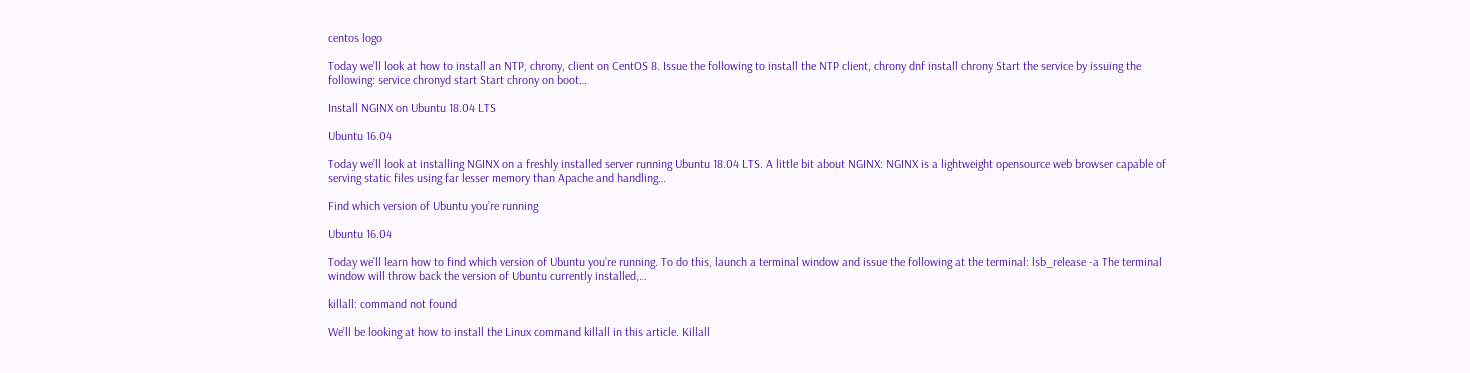centos logo

Today we’ll look at how to install an NTP, chrony, client on CentOS 8. Issue the following to install the NTP client, chrony dnf install chrony Start the service by issuing the following: service chronyd start Start chrony on boot…

Install NGINX on Ubuntu 18.04 LTS

Ubuntu 16.04

Today we’ll look at installing NGINX on a freshly installed server running Ubuntu 18.04 LTS. A little bit about NGINX: NGINX is a lightweight opensource web browser capable of serving static files using far lesser memory than Apache and handling…

Find which version of Ubuntu you’re running

Ubuntu 16.04

Today we’ll learn how to find which version of Ubuntu you’re running. To do this, launch a terminal window and issue the following at the terminal: lsb_release -a The terminal window will throw back the version of Ubuntu currently installed,…

killall: command not found

We’ll be looking at how to install the Linux command killall in this article. Killall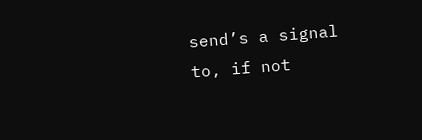send’s a signal to, if not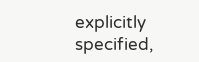explicitly specified,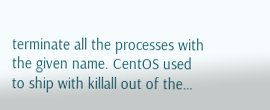terminate all the processes with the given name. CentOS used to ship with killall out of the…